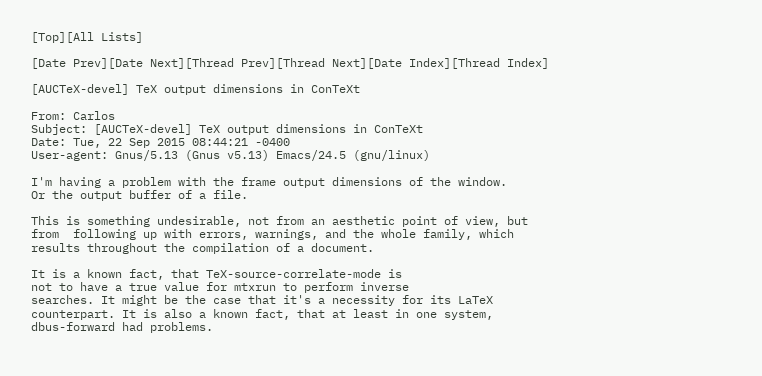[Top][All Lists]

[Date Prev][Date Next][Thread Prev][Thread Next][Date Index][Thread Index]

[AUCTeX-devel] TeX output dimensions in ConTeXt

From: Carlos
Subject: [AUCTeX-devel] TeX output dimensions in ConTeXt
Date: Tue, 22 Sep 2015 08:44:21 -0400
User-agent: Gnus/5.13 (Gnus v5.13) Emacs/24.5 (gnu/linux)

I'm having a problem with the frame output dimensions of the window.
Or the output buffer of a file.

This is something undesirable, not from an aesthetic point of view, but
from  following up with errors, warnings, and the whole family, which
results throughout the compilation of a document.

It is a known fact, that TeX-source-correlate-mode is
not to have a true value for mtxrun to perform inverse
searches. It might be the case that it's a necessity for its LaTeX
counterpart. It is also a known fact, that at least in one system,
dbus-forward had problems.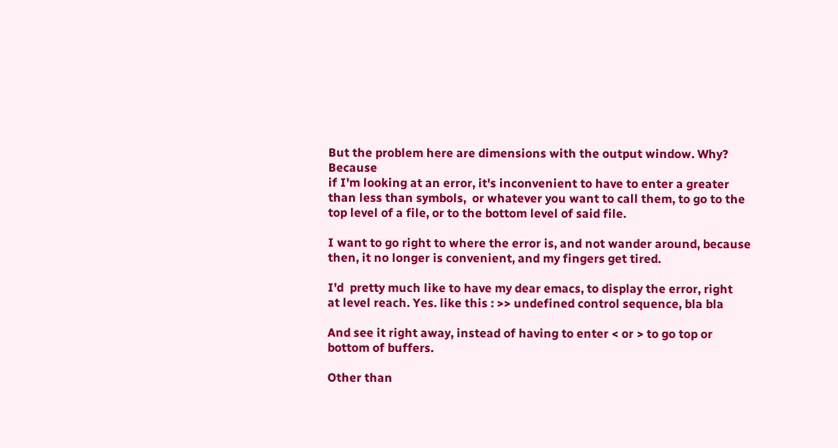But the problem here are dimensions with the output window. Why? Because
if I'm looking at an error, it's inconvenient to have to enter a greater
than less than symbols,  or whatever you want to call them, to go to the
top level of a file, or to the bottom level of said file.

I want to go right to where the error is, and not wander around, because
then, it no longer is convenient, and my fingers get tired.

I'd  pretty much like to have my dear emacs, to display the error, right
at level reach. Yes. like this : >> undefined control sequence, bla bla

And see it right away, instead of having to enter < or > to go top or
bottom of buffers.

Other than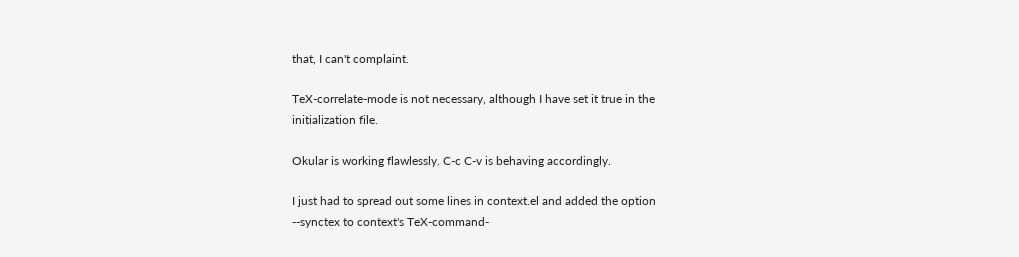that, I can't complaint.

TeX-correlate-mode is not necessary, although I have set it true in the
initialization file.

Okular is working flawlessly. C-c C-v is behaving accordingly.

I just had to spread out some lines in context.el and added the option
--synctex to context's TeX-command-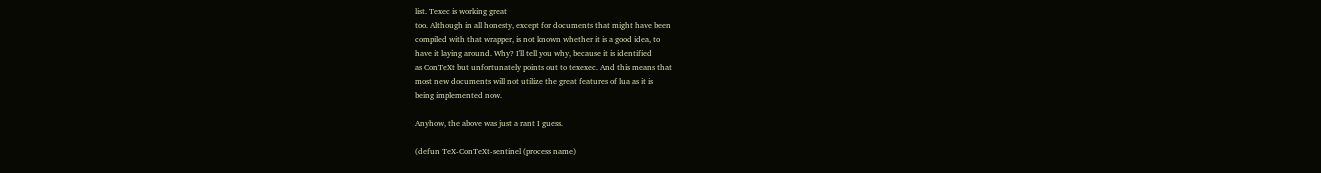list. Texec is working great
too. Although in all honesty, except for documents that might have been
compiled with that wrapper, is not known whether it is a good idea, to
have it laying around. Why? I'll tell you why, because it is identified
as ConTeXt but unfortunately points out to texexec. And this means that
most new documents will not utilize the great features of lua as it is
being implemented now.

Anyhow, the above was just a rant I guess.

(defun TeX-ConTeXt-sentinel (process name)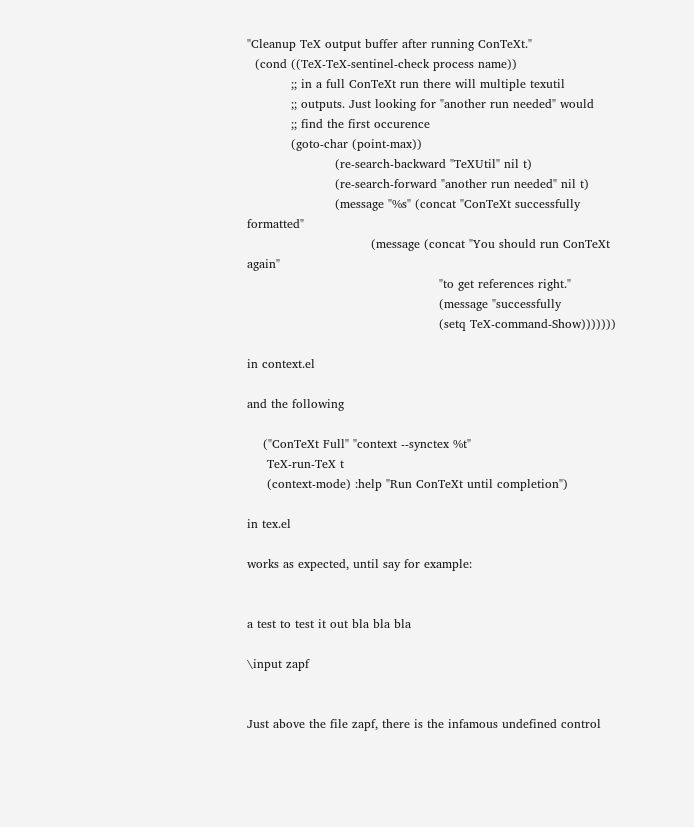"Cleanup TeX output buffer after running ConTeXt."
  (cond ((TeX-TeX-sentinel-check process name))
           ;; in a full ConTeXt run there will multiple texutil
           ;; outputs. Just looking for "another run needed" would
           ;; find the first occurence
           (goto-char (point-max))
                      (re-search-backward "TeXUtil" nil t)
                      (re-search-forward "another run needed" nil t)
                      (message "%s" (concat "ConTeXt successfully formatted"
                               (message (concat "You should run ConTeXt again"
                                                "to get references right."
                                                (message "successfully
                                                (setq TeX-command-Show)))))))

in context.el

and the following

    ("ConTeXt Full" "context --synctex %t"
     TeX-run-TeX t
     (context-mode) :help "Run ConTeXt until completion")

in tex.el

works as expected, until say for example:


a test to test it out bla bla bla

\input zapf


Just above the file zapf, there is the infamous undefined control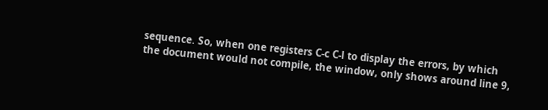sequence. So, when one registers C-c C-l to display the errors, by which
the document would not compile, the window, only shows around line 9,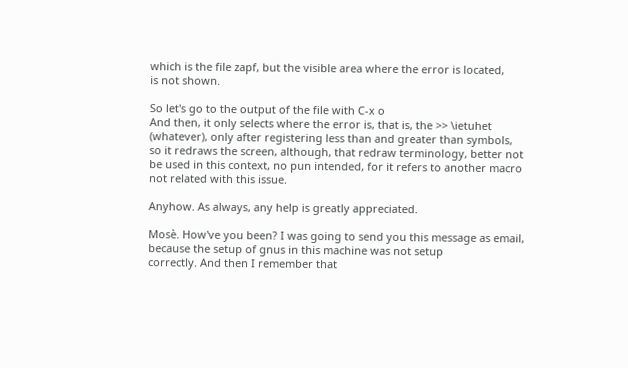which is the file zapf, but the visible area where the error is located,
is not shown.

So let's go to the output of the file with C-x o
And then, it only selects where the error is, that is, the >> \ietuhet
(whatever), only after registering less than and greater than symbols,
so it redraws the screen, although, that redraw terminology, better not
be used in this context, no pun intended, for it refers to another macro
not related with this issue.

Anyhow. As always, any help is greatly appreciated.

Mosè. How've you been? I was going to send you this message as email,
because the setup of gnus in this machine was not setup
correctly. And then I remember that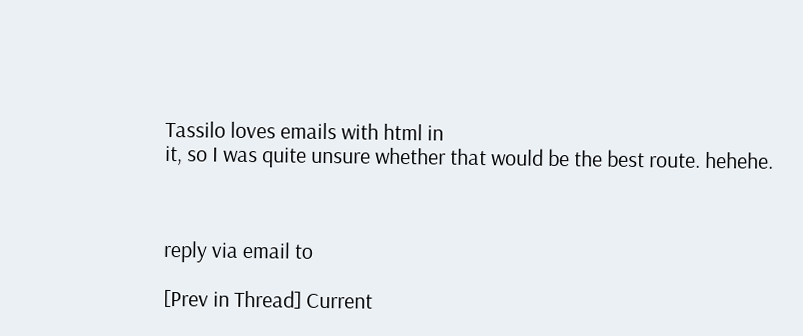Tassilo loves emails with html in
it, so I was quite unsure whether that would be the best route. hehehe.



reply via email to

[Prev in Thread] Current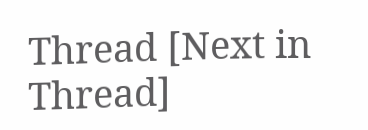Thread [Next in Thread]